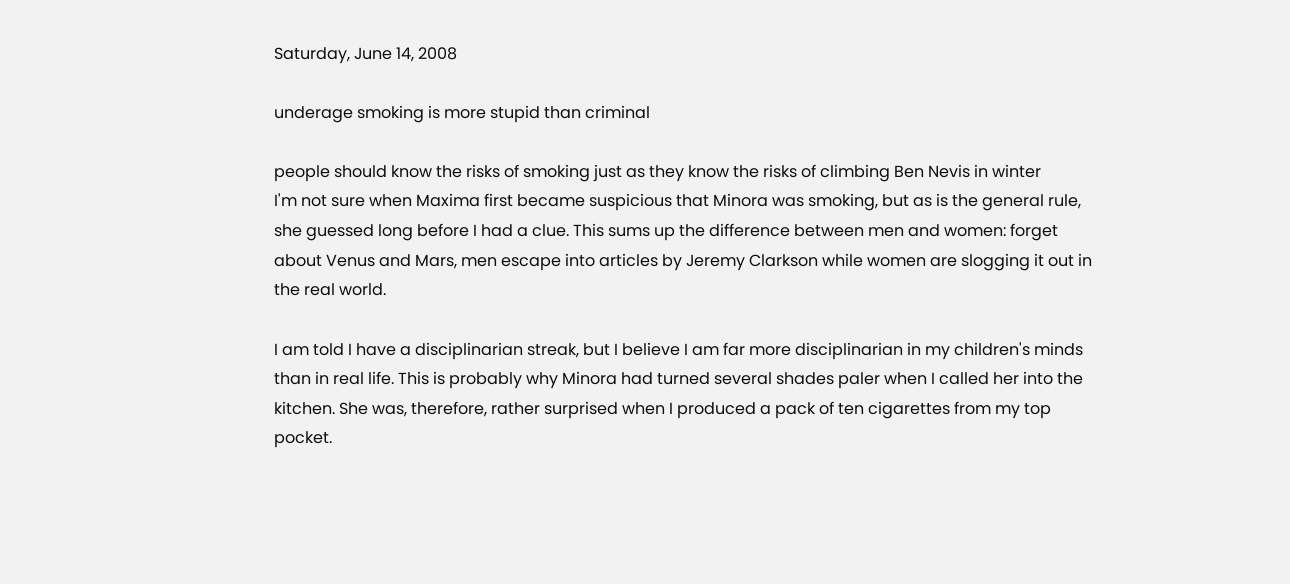Saturday, June 14, 2008

underage smoking is more stupid than criminal

people should know the risks of smoking just as they know the risks of climbing Ben Nevis in winter
I'm not sure when Maxima first became suspicious that Minora was smoking, but as is the general rule, she guessed long before I had a clue. This sums up the difference between men and women: forget about Venus and Mars, men escape into articles by Jeremy Clarkson while women are slogging it out in the real world.

I am told I have a disciplinarian streak, but I believe I am far more disciplinarian in my children's minds than in real life. This is probably why Minora had turned several shades paler when I called her into the kitchen. She was, therefore, rather surprised when I produced a pack of ten cigarettes from my top pocket.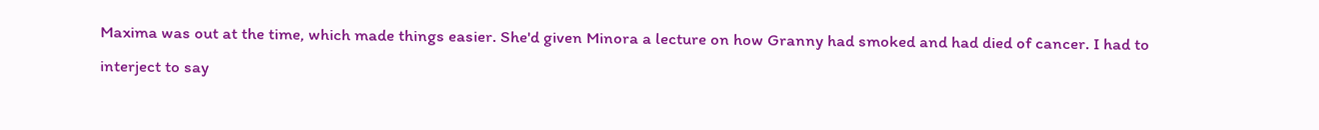Maxima was out at the time, which made things easier. She'd given Minora a lecture on how Granny had smoked and had died of cancer. I had to interject to say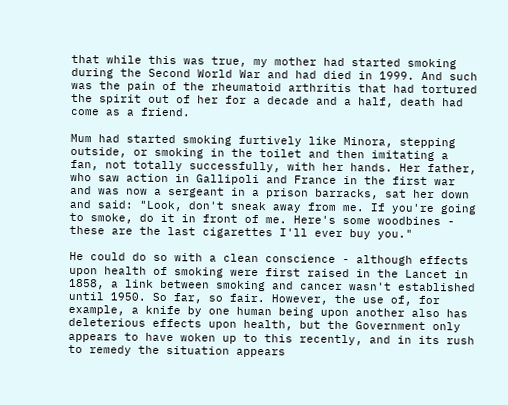that while this was true, my mother had started smoking during the Second World War and had died in 1999. And such was the pain of the rheumatoid arthritis that had tortured the spirit out of her for a decade and a half, death had come as a friend.

Mum had started smoking furtively like Minora, stepping outside, or smoking in the toilet and then imitating a fan, not totally successfully, with her hands. Her father, who saw action in Gallipoli and France in the first war and was now a sergeant in a prison barracks, sat her down and said: "Look, don't sneak away from me. If you're going to smoke, do it in front of me. Here's some woodbines - these are the last cigarettes I'll ever buy you."

He could do so with a clean conscience - although effects upon health of smoking were first raised in the Lancet in 1858, a link between smoking and cancer wasn't established until 1950. So far, so fair. However, the use of, for example, a knife by one human being upon another also has deleterious effects upon health, but the Government only appears to have woken up to this recently, and in its rush to remedy the situation appears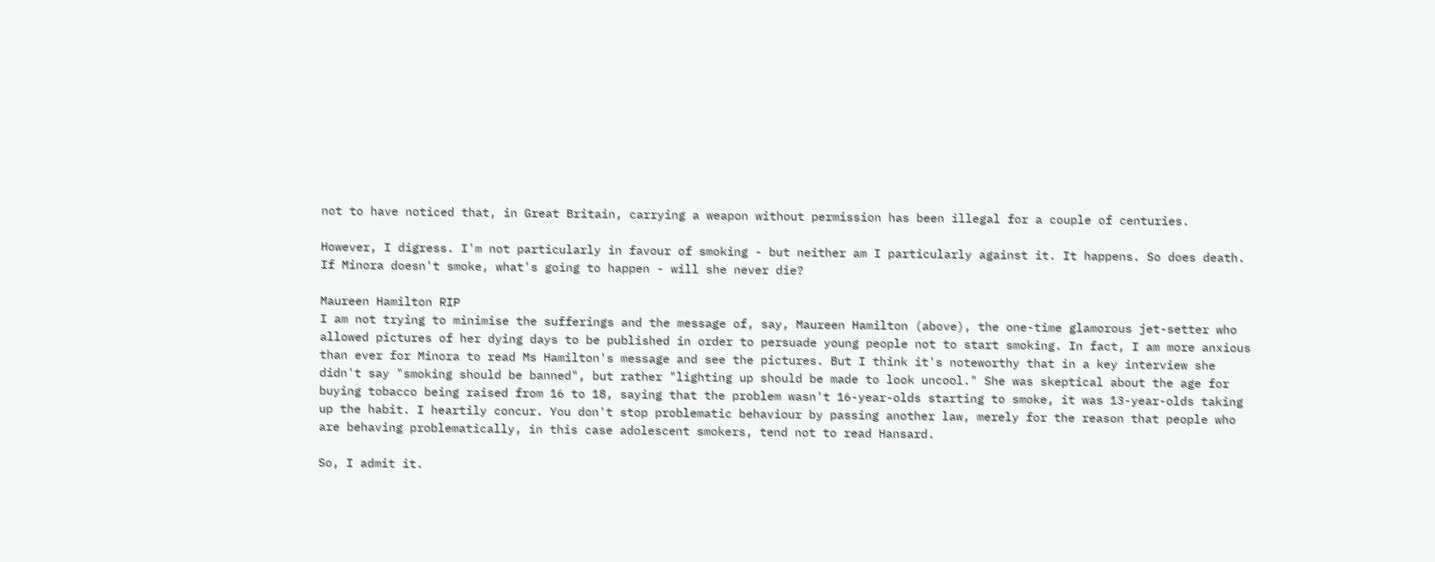not to have noticed that, in Great Britain, carrying a weapon without permission has been illegal for a couple of centuries.

However, I digress. I'm not particularly in favour of smoking - but neither am I particularly against it. It happens. So does death. If Minora doesn't smoke, what's going to happen - will she never die?

Maureen Hamilton RIP
I am not trying to minimise the sufferings and the message of, say, Maureen Hamilton (above), the one-time glamorous jet-setter who allowed pictures of her dying days to be published in order to persuade young people not to start smoking. In fact, I am more anxious than ever for Minora to read Ms Hamilton's message and see the pictures. But I think it's noteworthy that in a key interview she didn't say "smoking should be banned", but rather "lighting up should be made to look uncool." She was skeptical about the age for buying tobacco being raised from 16 to 18, saying that the problem wasn't 16-year-olds starting to smoke, it was 13-year-olds taking up the habit. I heartily concur. You don't stop problematic behaviour by passing another law, merely for the reason that people who are behaving problematically, in this case adolescent smokers, tend not to read Hansard.

So, I admit it.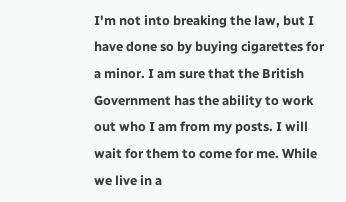I'm not into breaking the law, but I have done so by buying cigarettes for a minor. I am sure that the British Government has the ability to work out who I am from my posts. I will wait for them to come for me. While we live in a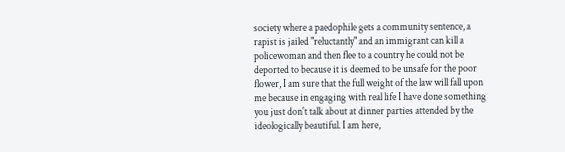society where a paedophile gets a community sentence, a rapist is jailed "reluctantly" and an immigrant can kill a policewoman and then flee to a country he could not be deported to because it is deemed to be unsafe for the poor flower, I am sure that the full weight of the law will fall upon me because in engaging with real life I have done something you just don't talk about at dinner parties attended by the ideologically beautiful. I am here,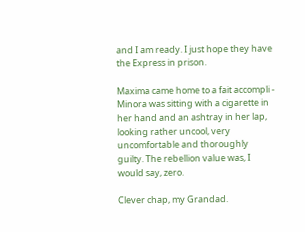and I am ready. I just hope they have the Express in prison.

Maxima came home to a fait accompli - Minora was sitting with a cigarette in her hand and an ashtray in her lap, looking rather uncool, very uncomfortable and thoroughly guilty. The rebellion value was, I would say, zero.

Clever chap, my Grandad.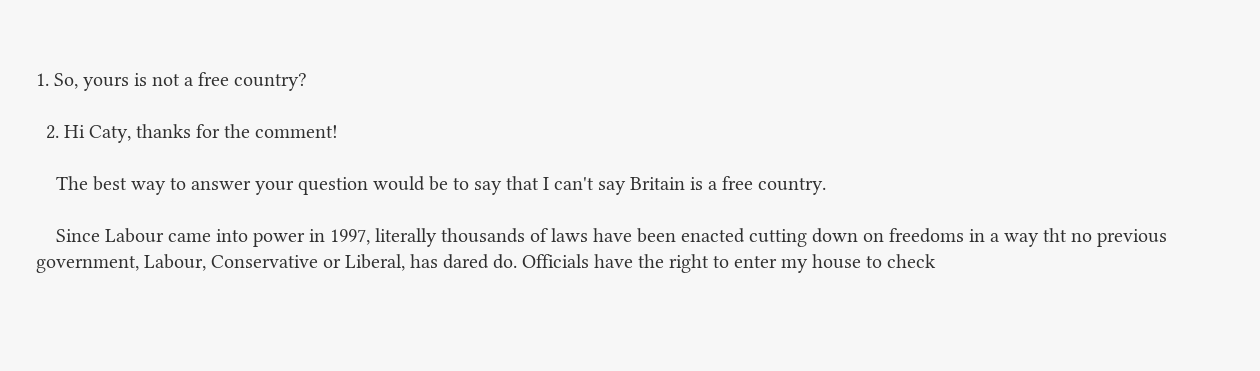1. So, yours is not a free country?

  2. Hi Caty, thanks for the comment!

    The best way to answer your question would be to say that I can't say Britain is a free country.

    Since Labour came into power in 1997, literally thousands of laws have been enacted cutting down on freedoms in a way tht no previous government, Labour, Conservative or Liberal, has dared do. Officials have the right to enter my house to check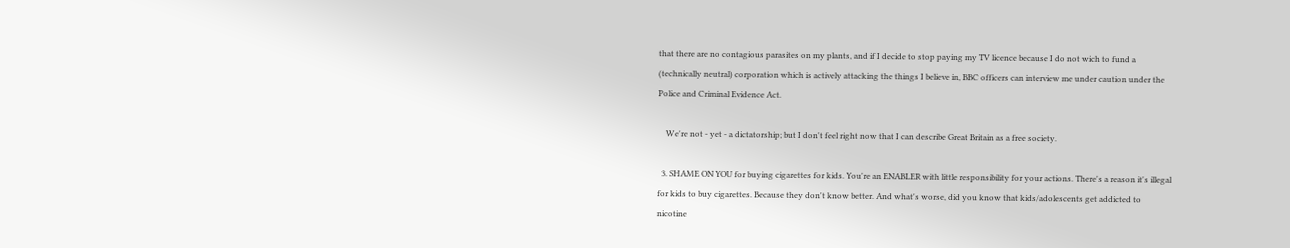that there are no contagious parasites on my plants, and if I decide to stop paying my TV licence because I do not wich to fund a (technically neutral) corporation which is actively attacking the things I believe in, BBC officers can interview me under caution under the Police and Criminal Evidence Act.

    We're not - yet - a dictatorship; but I don't feel right now that I can describe Great Britain as a free society.

  3. SHAME ON YOU for buying cigarettes for kids. You're an ENABLER with little responsibility for your actions. There's a reason it's illegal for kids to buy cigarettes. Because they don't know better. And what's worse, did you know that kids/adolescents get addicted to nicotine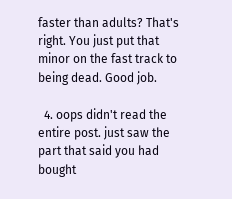faster than adults? That's right. You just put that minor on the fast track to being dead. Good job.

  4. oops didn't read the entire post. just saw the part that said you had bought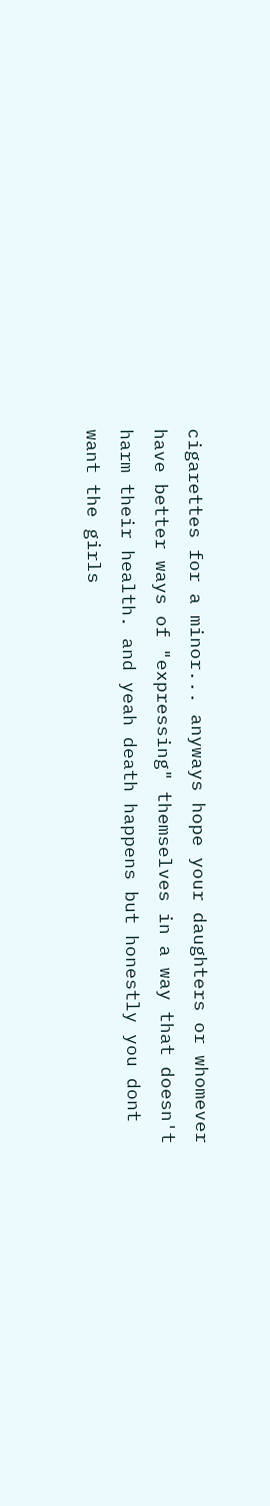cigarettes for a minor... anyways hope your daughters or whomever have better ways of "expressing" themselves in a way that doesn't harm their health. and yeah death happens but honestly you dont want the girls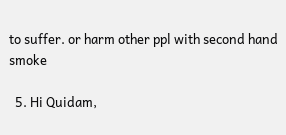to suffer. or harm other ppl with second hand smoke

  5. Hi Quidam,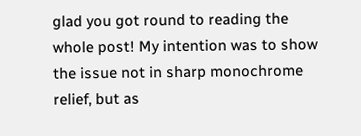glad you got round to reading the whole post! My intention was to show the issue not in sharp monochrome relief, but as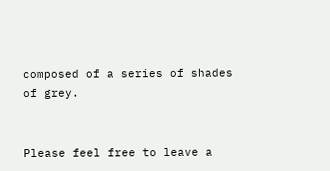composed of a series of shades of grey.


Please feel free to leave a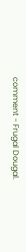comment - Frugal Dougal.